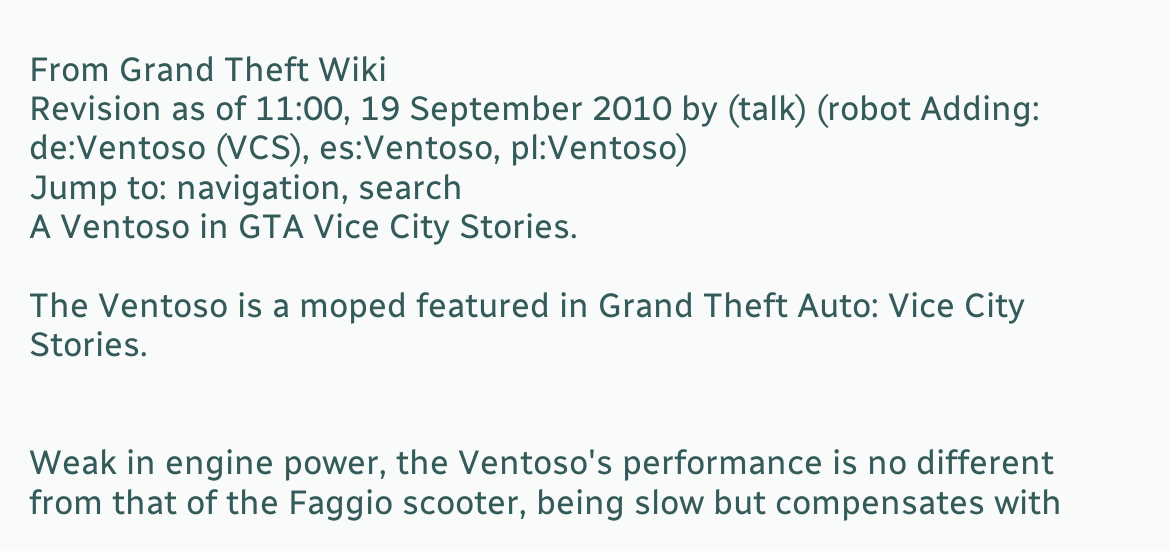From Grand Theft Wiki
Revision as of 11:00, 19 September 2010 by (talk) (robot Adding: de:Ventoso (VCS), es:Ventoso, pl:Ventoso)
Jump to: navigation, search
A Ventoso in GTA Vice City Stories.

The Ventoso is a moped featured in Grand Theft Auto: Vice City Stories.


Weak in engine power, the Ventoso's performance is no different from that of the Faggio scooter, being slow but compensates with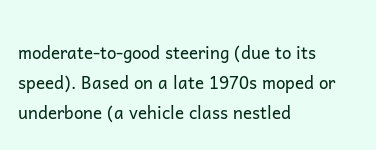moderate-to-good steering (due to its speed). Based on a late 1970s moped or underbone (a vehicle class nestled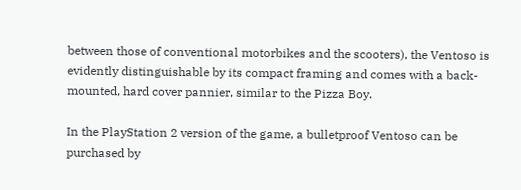between those of conventional motorbikes and the scooters), the Ventoso is evidently distinguishable by its compact framing and comes with a back-mounted, hard cover pannier, similar to the Pizza Boy.

In the PlayStation 2 version of the game, a bulletproof Ventoso can be purchased by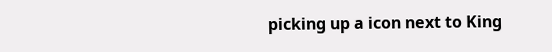picking up a icon next to King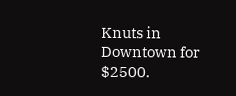Knuts in Downtown for $2500.